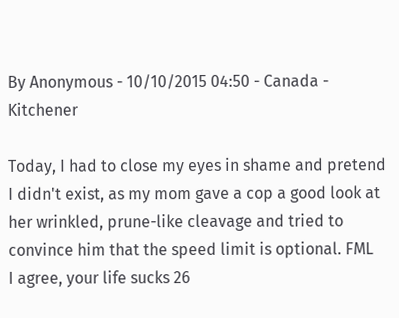By Anonymous - 10/10/2015 04:50 - Canada - Kitchener

Today, I had to close my eyes in shame and pretend I didn't exist, as my mom gave a cop a good look at her wrinkled, prune-like cleavage and tried to convince him that the speed limit is optional. FML
I agree, your life sucks 26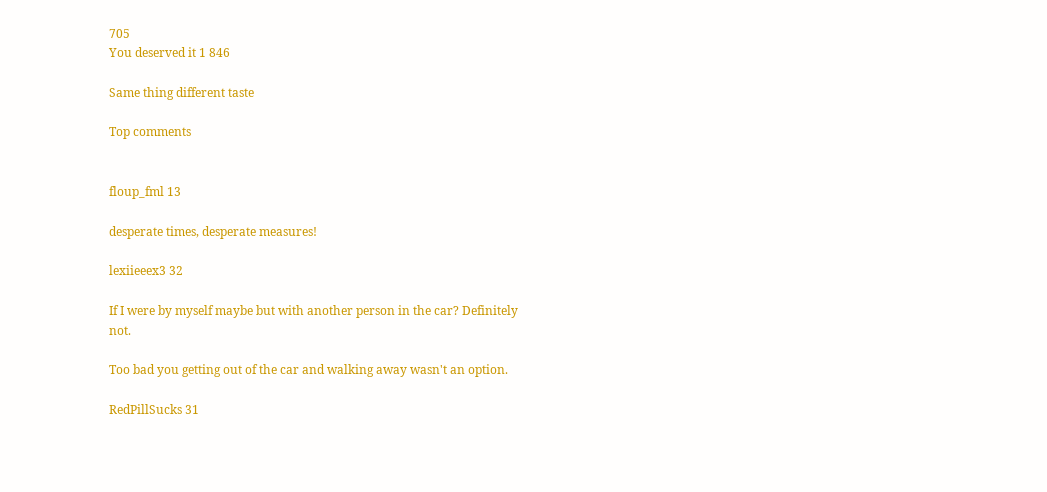705
You deserved it 1 846

Same thing different taste

Top comments


floup_fml 13

desperate times, desperate measures!

lexiieeex3 32

If I were by myself maybe but with another person in the car? Definitely not.

Too bad you getting out of the car and walking away wasn't an option.

RedPillSucks 31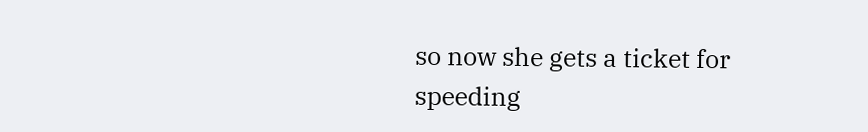so now she gets a ticket for speeding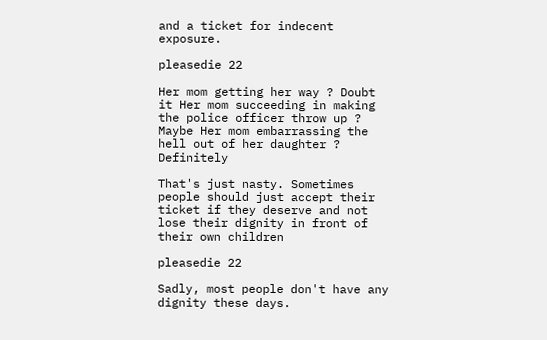and a ticket for indecent exposure.

pleasedie 22

Her mom getting her way ? Doubt it Her mom succeeding in making the police officer throw up ? Maybe Her mom embarrassing the hell out of her daughter ? Definitely

That's just nasty. Sometimes people should just accept their ticket if they deserve and not lose their dignity in front of their own children

pleasedie 22

Sadly, most people don't have any dignity these days.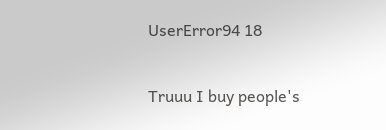UserError94 18

Truuu I buy people's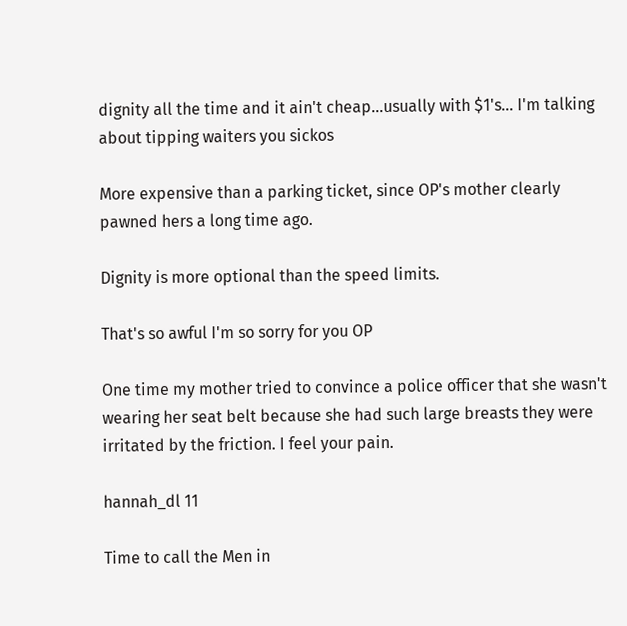dignity all the time and it ain't cheap...usually with $1's... I'm talking about tipping waiters you sickos

More expensive than a parking ticket, since OP's mother clearly pawned hers a long time ago.

Dignity is more optional than the speed limits.

That's so awful I'm so sorry for you OP

One time my mother tried to convince a police officer that she wasn't wearing her seat belt because she had such large breasts they were irritated by the friction. I feel your pain.

hannah_dl 11

Time to call the Men in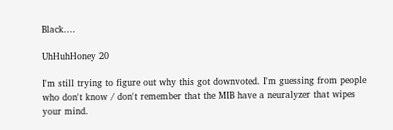Black....

UhHuhHoney 20

I'm still trying to figure out why this got downvoted. I'm guessing from people who don't know / don't remember that the MIB have a neuralyzer that wipes your mind.